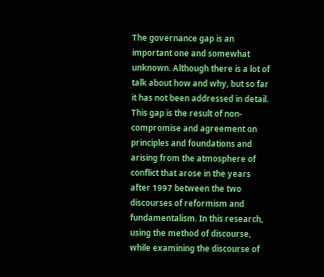The governance gap is an important one and somewhat unknown. Although there is a lot of talk about how and why, but so far it has not been addressed in detail. This gap is the result of non-compromise and agreement on principles and foundations and arising from the atmosphere of conflict that arose in the years after 1997 between the two discourses of reformism and fundamentalism. In this research, using the method of discourse, while examining the discourse of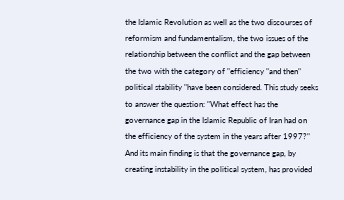the Islamic Revolution as well as the two discourses of reformism and fundamentalism, the two issues of the relationship between the conflict and the gap between the two with the category of "efficiency "and then" political stability "have been considered. This study seeks to answer the question: "What effect has the governance gap in the Islamic Republic of Iran had on the efficiency of the system in the years after 1997?" And its main finding is that the governance gap, by creating instability in the political system, has provided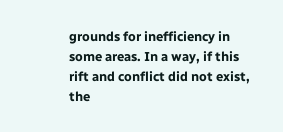grounds for inefficiency in some areas. In a way, if this rift and conflict did not exist, the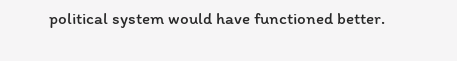political system would have functioned better.